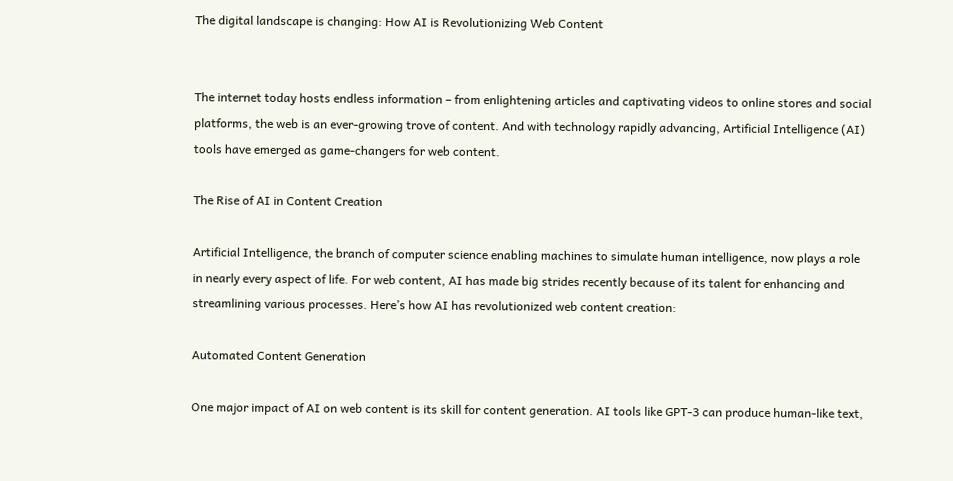The digital landscape is changing: How AI is Revolutionizing Web Content


The internet today hosts endless information – from enlightening articles and captivating videos to online stores and social platforms, the web is an ever-growing trove of content. And with technology rapidly advancing, Artificial Intelligence (AI) tools have emerged as game-changers for web content.

The Rise of AI in Content Creation

Artificial Intelligence, the branch of computer science enabling machines to simulate human intelligence, now plays a role in nearly every aspect of life. For web content, AI has made big strides recently because of its talent for enhancing and streamlining various processes. Here’s how AI has revolutionized web content creation:

Automated Content Generation

One major impact of AI on web content is its skill for content generation. AI tools like GPT-3 can produce human-like text,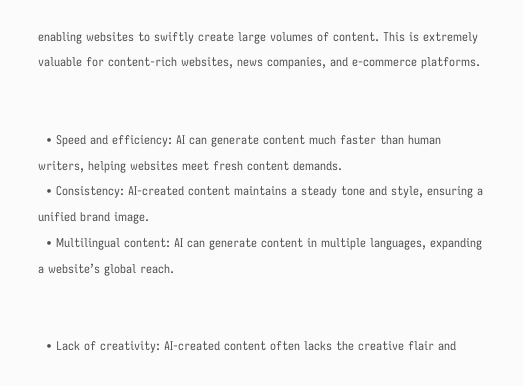enabling websites to swiftly create large volumes of content. This is extremely valuable for content-rich websites, news companies, and e-commerce platforms.


  • Speed and efficiency: AI can generate content much faster than human writers, helping websites meet fresh content demands.
  • Consistency: AI-created content maintains a steady tone and style, ensuring a unified brand image.
  • Multilingual content: AI can generate content in multiple languages, expanding a website’s global reach.


  • Lack of creativity: AI-created content often lacks the creative flair and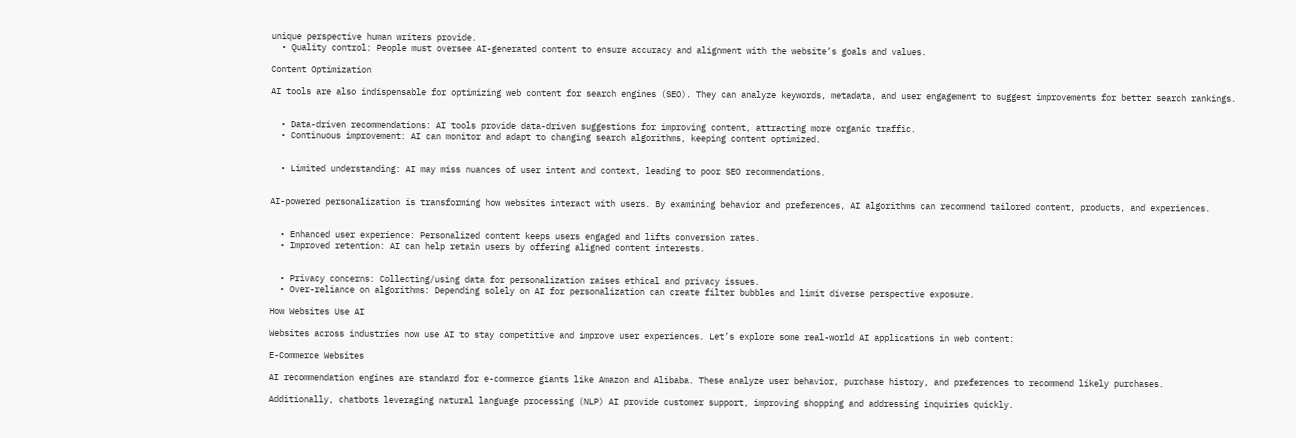unique perspective human writers provide.
  • Quality control: People must oversee AI-generated content to ensure accuracy and alignment with the website’s goals and values.

Content Optimization

AI tools are also indispensable for optimizing web content for search engines (SEO). They can analyze keywords, metadata, and user engagement to suggest improvements for better search rankings.


  • Data-driven recommendations: AI tools provide data-driven suggestions for improving content, attracting more organic traffic.
  • Continuous improvement: AI can monitor and adapt to changing search algorithms, keeping content optimized.


  • Limited understanding: AI may miss nuances of user intent and context, leading to poor SEO recommendations.


AI-powered personalization is transforming how websites interact with users. By examining behavior and preferences, AI algorithms can recommend tailored content, products, and experiences.


  • Enhanced user experience: Personalized content keeps users engaged and lifts conversion rates.
  • Improved retention: AI can help retain users by offering aligned content interests.


  • Privacy concerns: Collecting/using data for personalization raises ethical and privacy issues.
  • Over-reliance on algorithms: Depending solely on AI for personalization can create filter bubbles and limit diverse perspective exposure.

How Websites Use AI

Websites across industries now use AI to stay competitive and improve user experiences. Let’s explore some real-world AI applications in web content:

E-Commerce Websites

AI recommendation engines are standard for e-commerce giants like Amazon and Alibaba. These analyze user behavior, purchase history, and preferences to recommend likely purchases.

Additionally, chatbots leveraging natural language processing (NLP) AI provide customer support, improving shopping and addressing inquiries quickly.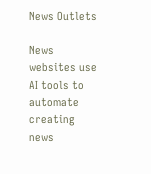News Outlets

News websites use AI tools to automate creating news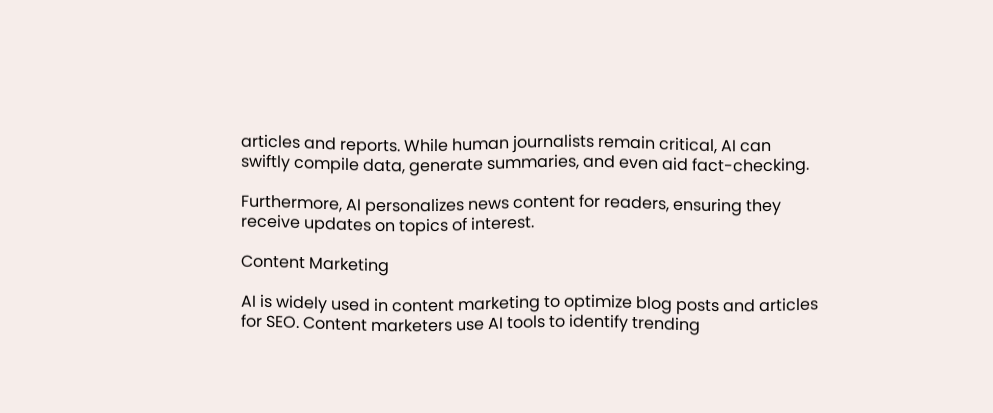articles and reports. While human journalists remain critical, AI can swiftly compile data, generate summaries, and even aid fact-checking.

Furthermore, AI personalizes news content for readers, ensuring they receive updates on topics of interest.

Content Marketing

AI is widely used in content marketing to optimize blog posts and articles for SEO. Content marketers use AI tools to identify trending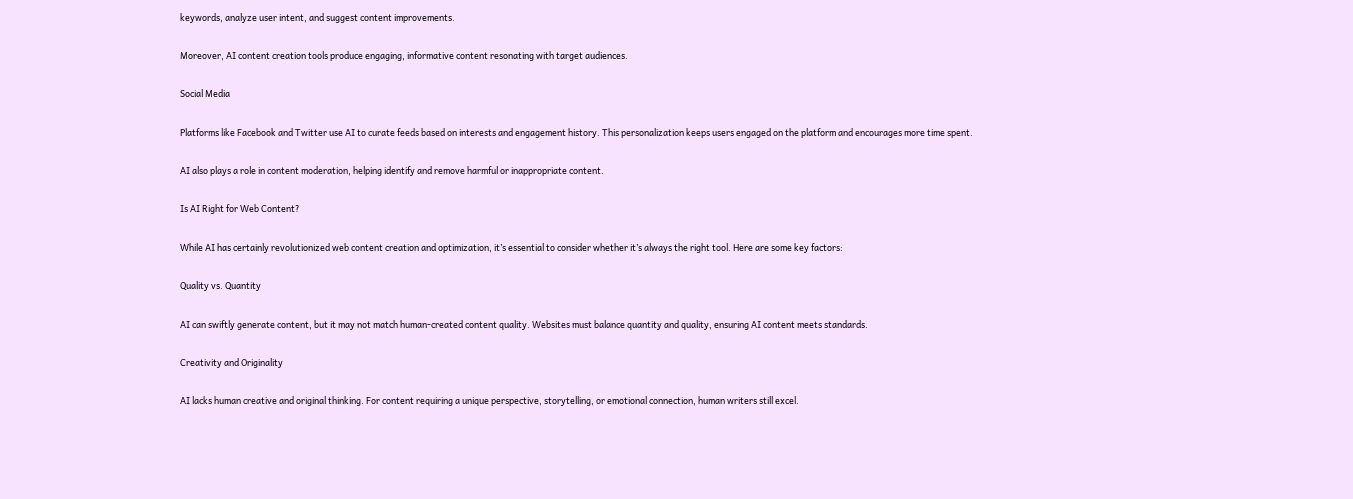keywords, analyze user intent, and suggest content improvements.

Moreover, AI content creation tools produce engaging, informative content resonating with target audiences.

Social Media

Platforms like Facebook and Twitter use AI to curate feeds based on interests and engagement history. This personalization keeps users engaged on the platform and encourages more time spent.

AI also plays a role in content moderation, helping identify and remove harmful or inappropriate content.

Is AI Right for Web Content?

While AI has certainly revolutionized web content creation and optimization, it’s essential to consider whether it’s always the right tool. Here are some key factors:

Quality vs. Quantity

AI can swiftly generate content, but it may not match human-created content quality. Websites must balance quantity and quality, ensuring AI content meets standards.

Creativity and Originality

AI lacks human creative and original thinking. For content requiring a unique perspective, storytelling, or emotional connection, human writers still excel.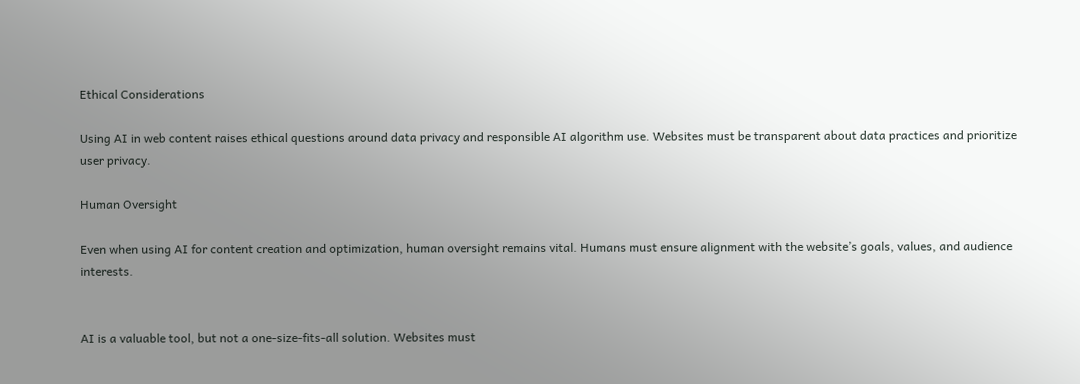Ethical Considerations

Using AI in web content raises ethical questions around data privacy and responsible AI algorithm use. Websites must be transparent about data practices and prioritize user privacy.

Human Oversight

Even when using AI for content creation and optimization, human oversight remains vital. Humans must ensure alignment with the website’s goals, values, and audience interests.


AI is a valuable tool, but not a one-size-fits-all solution. Websites must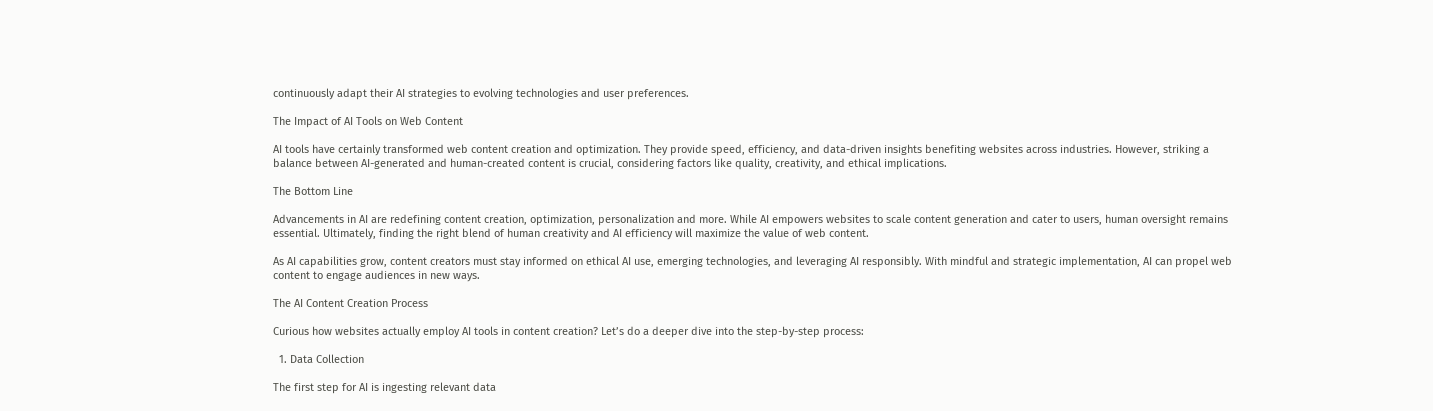continuously adapt their AI strategies to evolving technologies and user preferences.

The Impact of AI Tools on Web Content

AI tools have certainly transformed web content creation and optimization. They provide speed, efficiency, and data-driven insights benefiting websites across industries. However, striking a balance between AI-generated and human-created content is crucial, considering factors like quality, creativity, and ethical implications.

The Bottom Line

Advancements in AI are redefining content creation, optimization, personalization and more. While AI empowers websites to scale content generation and cater to users, human oversight remains essential. Ultimately, finding the right blend of human creativity and AI efficiency will maximize the value of web content.

As AI capabilities grow, content creators must stay informed on ethical AI use, emerging technologies, and leveraging AI responsibly. With mindful and strategic implementation, AI can propel web content to engage audiences in new ways.

The AI Content Creation Process

Curious how websites actually employ AI tools in content creation? Let’s do a deeper dive into the step-by-step process:

  1. Data Collection

The first step for AI is ingesting relevant data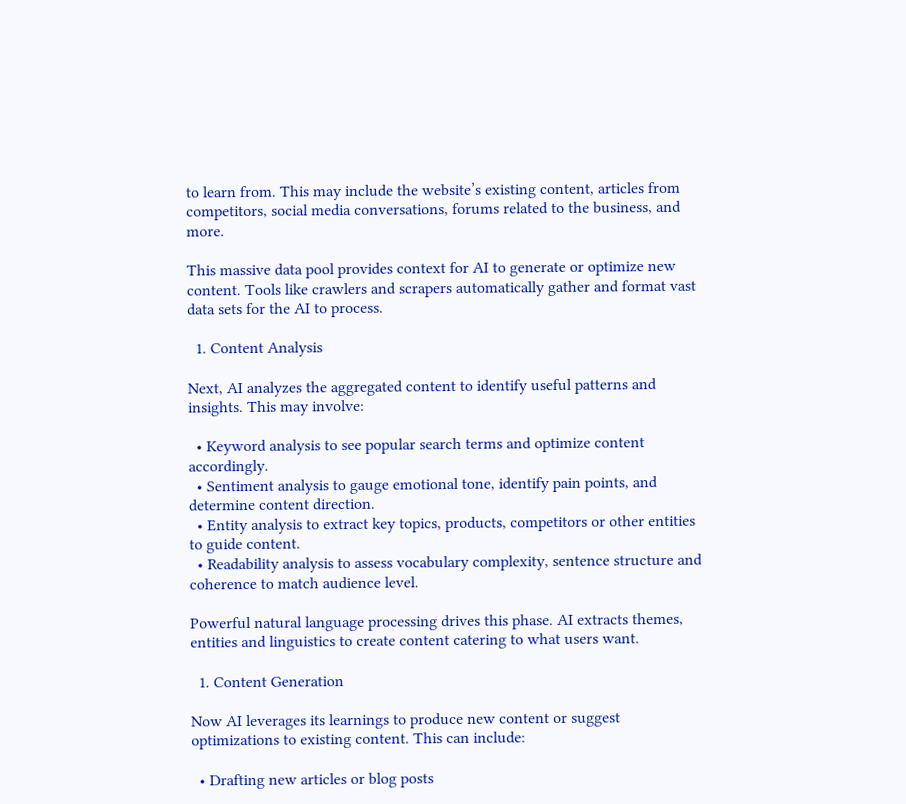to learn from. This may include the website’s existing content, articles from competitors, social media conversations, forums related to the business, and more.

This massive data pool provides context for AI to generate or optimize new content. Tools like crawlers and scrapers automatically gather and format vast data sets for the AI to process.

  1. Content Analysis

Next, AI analyzes the aggregated content to identify useful patterns and insights. This may involve:

  • Keyword analysis to see popular search terms and optimize content accordingly.
  • Sentiment analysis to gauge emotional tone, identify pain points, and determine content direction.
  • Entity analysis to extract key topics, products, competitors or other entities to guide content.
  • Readability analysis to assess vocabulary complexity, sentence structure and coherence to match audience level.

Powerful natural language processing drives this phase. AI extracts themes, entities and linguistics to create content catering to what users want.

  1. Content Generation

Now AI leverages its learnings to produce new content or suggest optimizations to existing content. This can include:

  • Drafting new articles or blog posts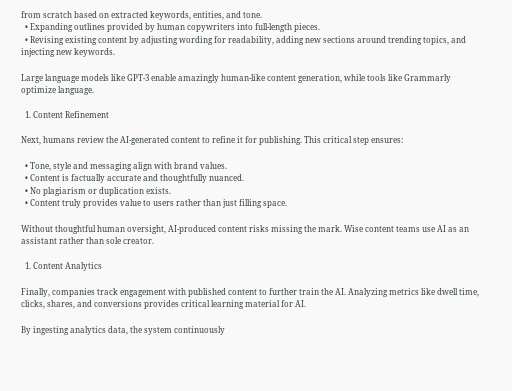from scratch based on extracted keywords, entities, and tone.
  • Expanding outlines provided by human copywriters into full-length pieces.
  • Revising existing content by adjusting wording for readability, adding new sections around trending topics, and injecting new keywords.

Large language models like GPT-3 enable amazingly human-like content generation, while tools like Grammarly optimize language.

  1. Content Refinement

Next, humans review the AI-generated content to refine it for publishing. This critical step ensures:

  • Tone, style and messaging align with brand values.
  • Content is factually accurate and thoughtfully nuanced.
  • No plagiarism or duplication exists.
  • Content truly provides value to users rather than just filling space.

Without thoughtful human oversight, AI-produced content risks missing the mark. Wise content teams use AI as an assistant rather than sole creator.

  1. Content Analytics

Finally, companies track engagement with published content to further train the AI. Analyzing metrics like dwell time, clicks, shares, and conversions provides critical learning material for AI.

By ingesting analytics data, the system continuously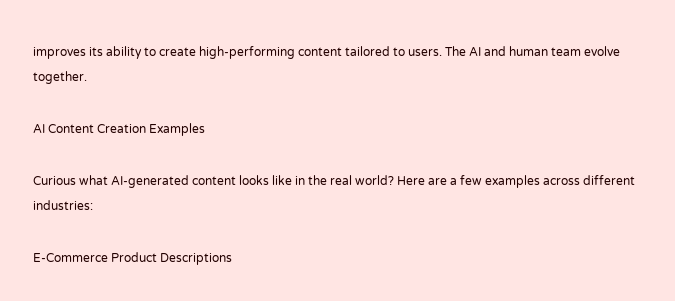improves its ability to create high-performing content tailored to users. The AI and human team evolve together.

AI Content Creation Examples

Curious what AI-generated content looks like in the real world? Here are a few examples across different industries:

E-Commerce Product Descriptions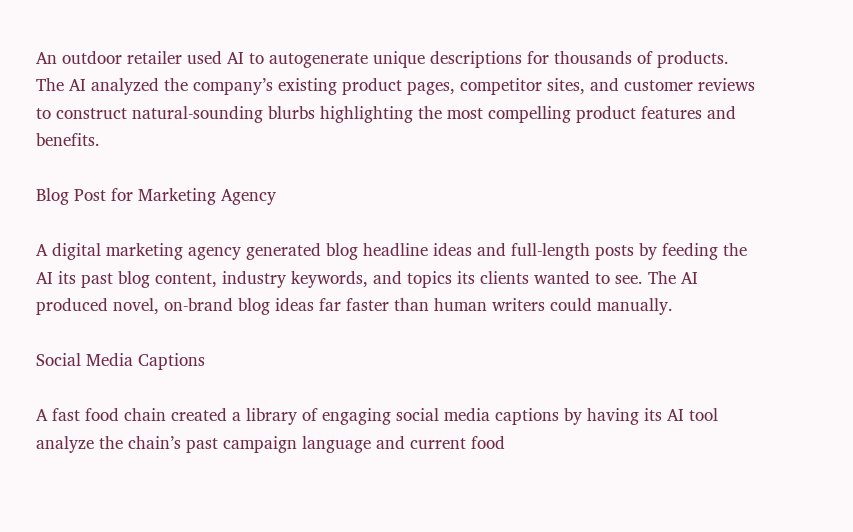An outdoor retailer used AI to autogenerate unique descriptions for thousands of products. The AI analyzed the company’s existing product pages, competitor sites, and customer reviews to construct natural-sounding blurbs highlighting the most compelling product features and benefits.

Blog Post for Marketing Agency

A digital marketing agency generated blog headline ideas and full-length posts by feeding the AI its past blog content, industry keywords, and topics its clients wanted to see. The AI produced novel, on-brand blog ideas far faster than human writers could manually.

Social Media Captions

A fast food chain created a library of engaging social media captions by having its AI tool analyze the chain’s past campaign language and current food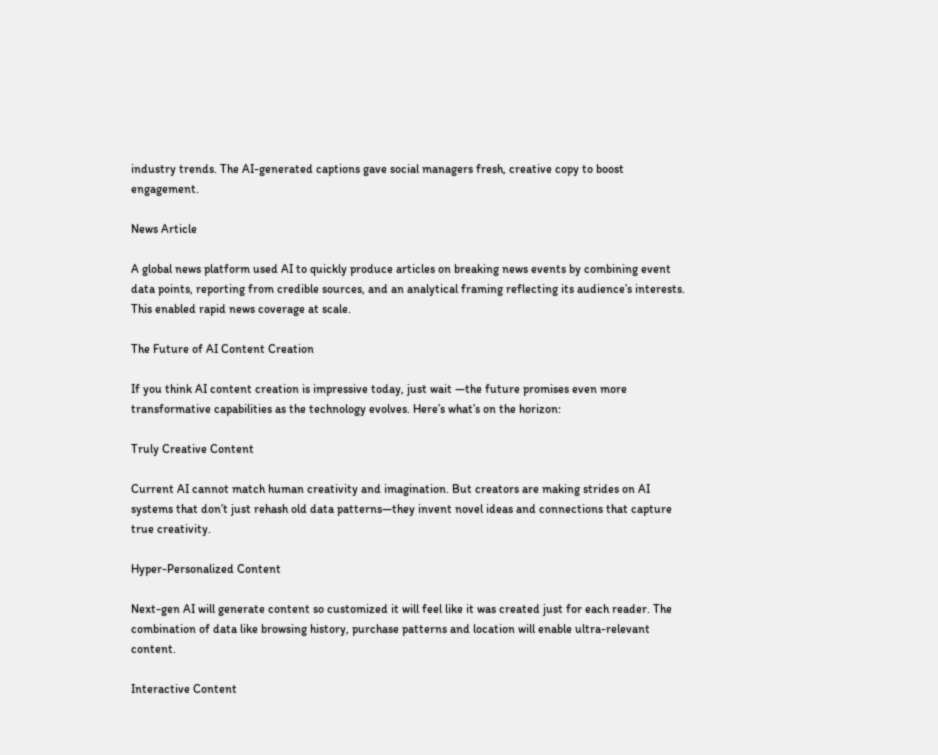industry trends. The AI-generated captions gave social managers fresh, creative copy to boost engagement.

News Article

A global news platform used AI to quickly produce articles on breaking news events by combining event data points, reporting from credible sources, and an analytical framing reflecting its audience’s interests. This enabled rapid news coverage at scale.

The Future of AI Content Creation

If you think AI content creation is impressive today, just wait —the future promises even more transformative capabilities as the technology evolves. Here’s what’s on the horizon:

Truly Creative Content

Current AI cannot match human creativity and imagination. But creators are making strides on AI systems that don’t just rehash old data patterns—they invent novel ideas and connections that capture true creativity.

Hyper-Personalized Content

Next-gen AI will generate content so customized it will feel like it was created just for each reader. The combination of data like browsing history, purchase patterns and location will enable ultra-relevant content.

Interactive Content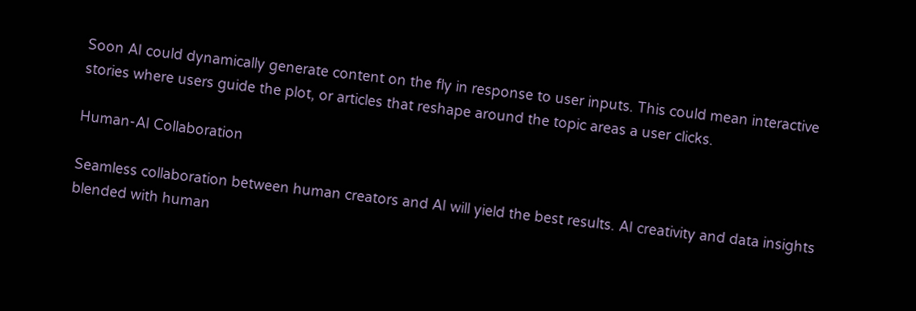Soon AI could dynamically generate content on the fly in response to user inputs. This could mean interactive stories where users guide the plot, or articles that reshape around the topic areas a user clicks.

Human-AI Collaboration

Seamless collaboration between human creators and AI will yield the best results. AI creativity and data insights blended with human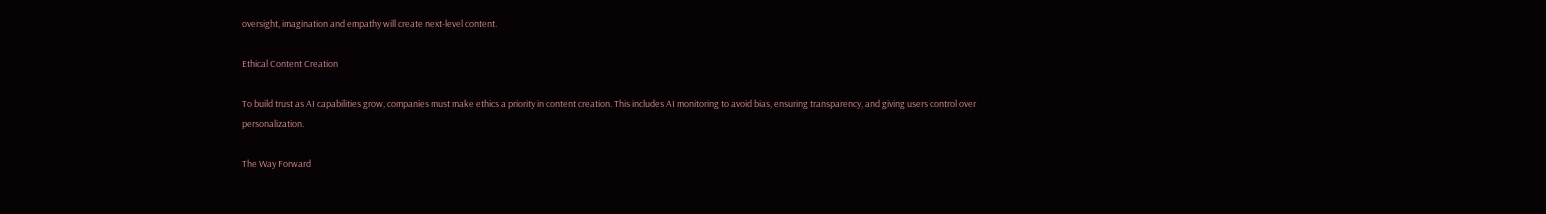oversight, imagination and empathy will create next-level content.

Ethical Content Creation

To build trust as AI capabilities grow, companies must make ethics a priority in content creation. This includes AI monitoring to avoid bias, ensuring transparency, and giving users control over personalization.

The Way Forward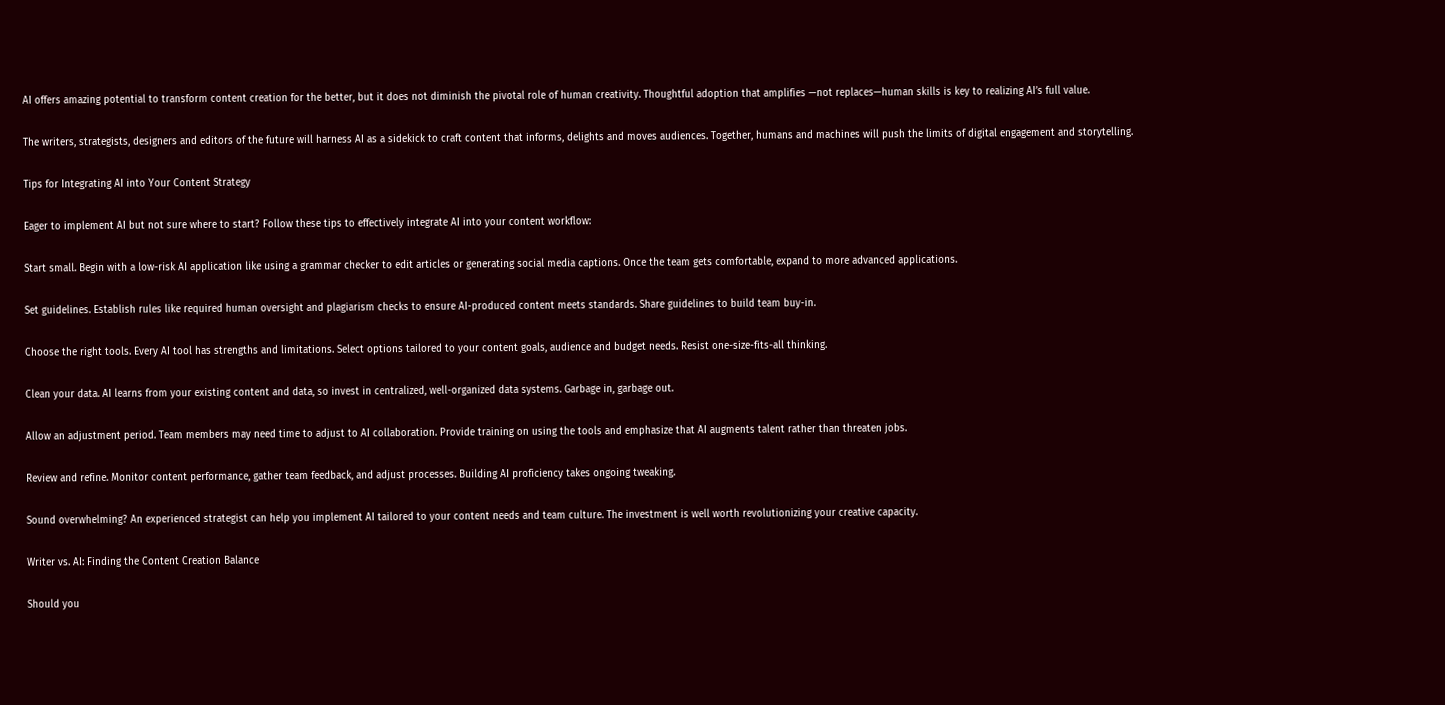AI offers amazing potential to transform content creation for the better, but it does not diminish the pivotal role of human creativity. Thoughtful adoption that amplifies —not replaces—human skills is key to realizing AI’s full value.

The writers, strategists, designers and editors of the future will harness AI as a sidekick to craft content that informs, delights and moves audiences. Together, humans and machines will push the limits of digital engagement and storytelling.

Tips for Integrating AI into Your Content Strategy

Eager to implement AI but not sure where to start? Follow these tips to effectively integrate AI into your content workflow:

Start small. Begin with a low-risk AI application like using a grammar checker to edit articles or generating social media captions. Once the team gets comfortable, expand to more advanced applications.

Set guidelines. Establish rules like required human oversight and plagiarism checks to ensure AI-produced content meets standards. Share guidelines to build team buy-in.

Choose the right tools. Every AI tool has strengths and limitations. Select options tailored to your content goals, audience and budget needs. Resist one-size-fits-all thinking.

Clean your data. AI learns from your existing content and data, so invest in centralized, well-organized data systems. Garbage in, garbage out.

Allow an adjustment period. Team members may need time to adjust to AI collaboration. Provide training on using the tools and emphasize that AI augments talent rather than threaten jobs.

Review and refine. Monitor content performance, gather team feedback, and adjust processes. Building AI proficiency takes ongoing tweaking.

Sound overwhelming? An experienced strategist can help you implement AI tailored to your content needs and team culture. The investment is well worth revolutionizing your creative capacity.

Writer vs. AI: Finding the Content Creation Balance

Should you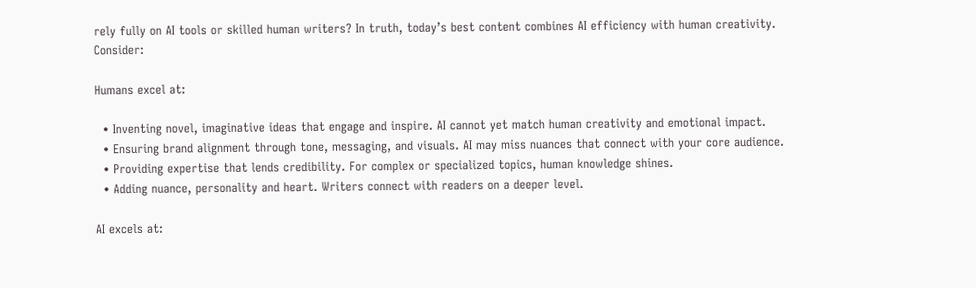rely fully on AI tools or skilled human writers? In truth, today’s best content combines AI efficiency with human creativity. Consider:

Humans excel at:

  • Inventing novel, imaginative ideas that engage and inspire. AI cannot yet match human creativity and emotional impact.
  • Ensuring brand alignment through tone, messaging, and visuals. AI may miss nuances that connect with your core audience.
  • Providing expertise that lends credibility. For complex or specialized topics, human knowledge shines.
  • Adding nuance, personality and heart. Writers connect with readers on a deeper level.

AI excels at: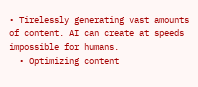• Tirelessly generating vast amounts of content. AI can create at speeds impossible for humans.
  • Optimizing content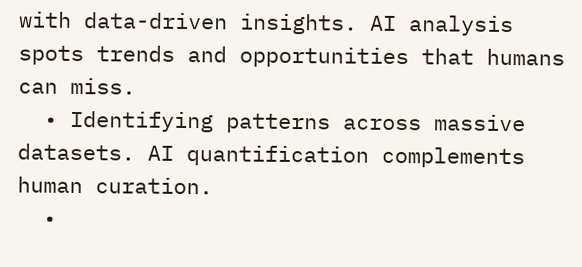with data-driven insights. AI analysis spots trends and opportunities that humans can miss.
  • Identifying patterns across massive datasets. AI quantification complements human curation.
  •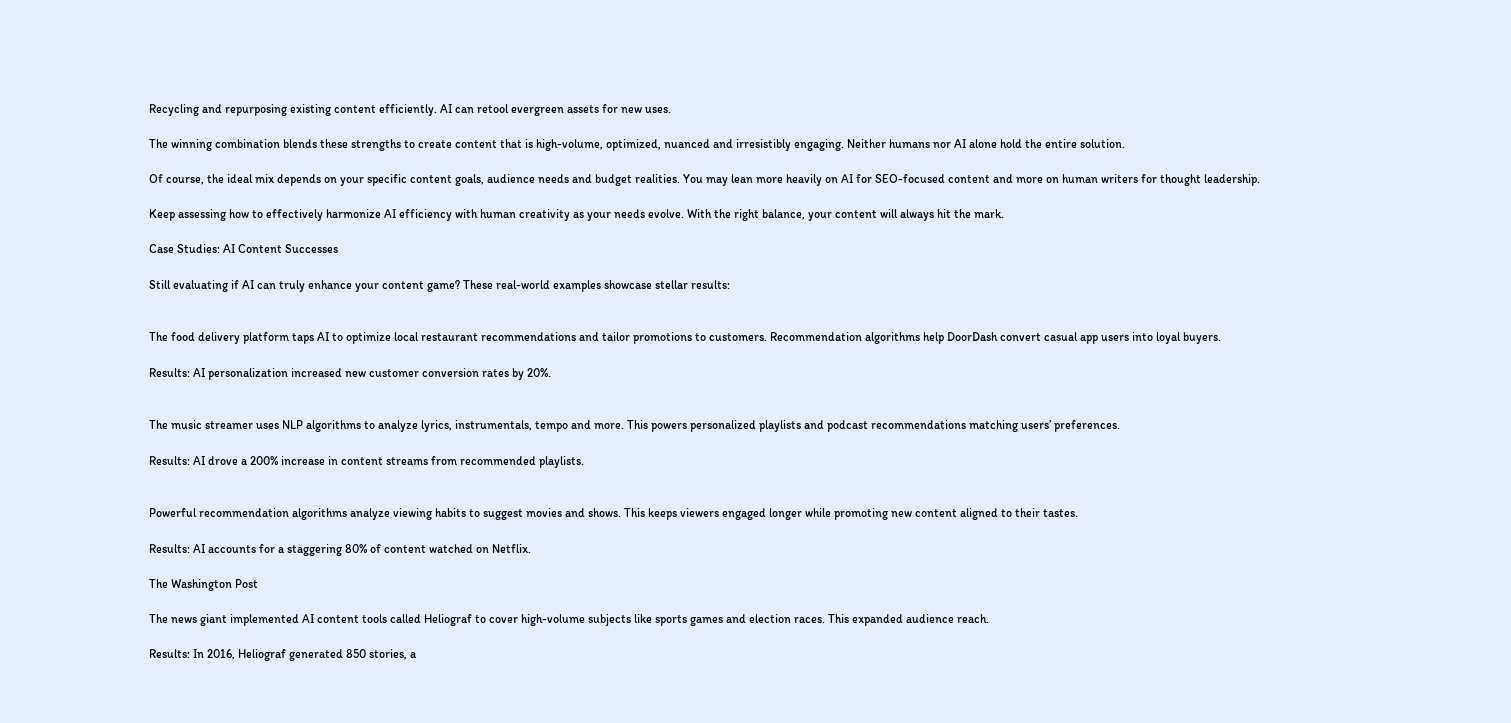Recycling and repurposing existing content efficiently. AI can retool evergreen assets for new uses.

The winning combination blends these strengths to create content that is high-volume, optimized, nuanced and irresistibly engaging. Neither humans nor AI alone hold the entire solution.

Of course, the ideal mix depends on your specific content goals, audience needs and budget realities. You may lean more heavily on AI for SEO-focused content and more on human writers for thought leadership.

Keep assessing how to effectively harmonize AI efficiency with human creativity as your needs evolve. With the right balance, your content will always hit the mark.

Case Studies: AI Content Successes

Still evaluating if AI can truly enhance your content game? These real-world examples showcase stellar results:


The food delivery platform taps AI to optimize local restaurant recommendations and tailor promotions to customers. Recommendation algorithms help DoorDash convert casual app users into loyal buyers.

Results: AI personalization increased new customer conversion rates by 20%.


The music streamer uses NLP algorithms to analyze lyrics, instrumentals, tempo and more. This powers personalized playlists and podcast recommendations matching users’ preferences.

Results: AI drove a 200% increase in content streams from recommended playlists.


Powerful recommendation algorithms analyze viewing habits to suggest movies and shows. This keeps viewers engaged longer while promoting new content aligned to their tastes.

Results: AI accounts for a staggering 80% of content watched on Netflix.

The Washington Post

The news giant implemented AI content tools called Heliograf to cover high-volume subjects like sports games and election races. This expanded audience reach.

Results: In 2016, Heliograf generated 850 stories, a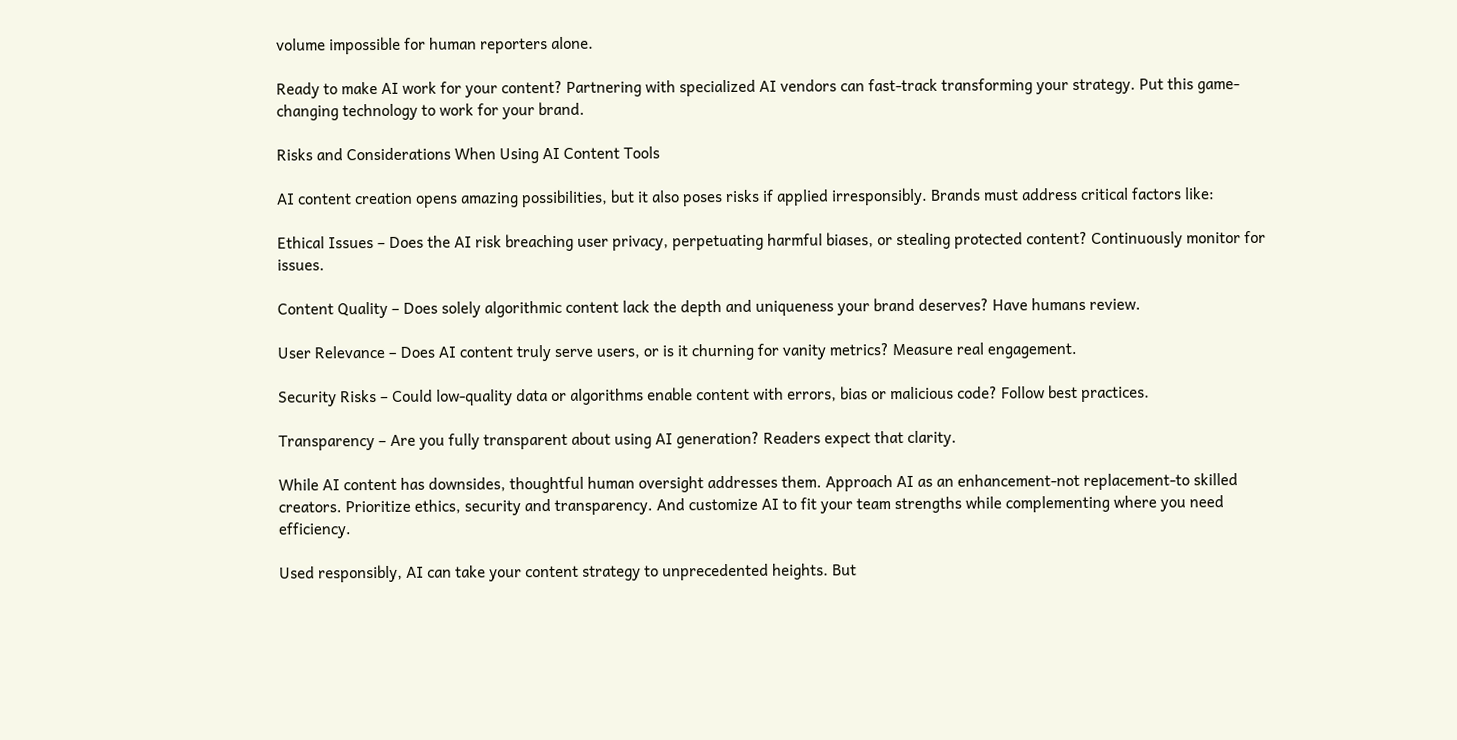volume impossible for human reporters alone.

Ready to make AI work for your content? Partnering with specialized AI vendors can fast-track transforming your strategy. Put this game-changing technology to work for your brand.

Risks and Considerations When Using AI Content Tools

AI content creation opens amazing possibilities, but it also poses risks if applied irresponsibly. Brands must address critical factors like:

Ethical Issues – Does the AI risk breaching user privacy, perpetuating harmful biases, or stealing protected content? Continuously monitor for issues.

Content Quality – Does solely algorithmic content lack the depth and uniqueness your brand deserves? Have humans review.

User Relevance – Does AI content truly serve users, or is it churning for vanity metrics? Measure real engagement.

Security Risks – Could low-quality data or algorithms enable content with errors, bias or malicious code? Follow best practices.

Transparency – Are you fully transparent about using AI generation? Readers expect that clarity.

While AI content has downsides, thoughtful human oversight addresses them. Approach AI as an enhancement-not replacement-to skilled creators. Prioritize ethics, security and transparency. And customize AI to fit your team strengths while complementing where you need efficiency.

Used responsibly, AI can take your content strategy to unprecedented heights. But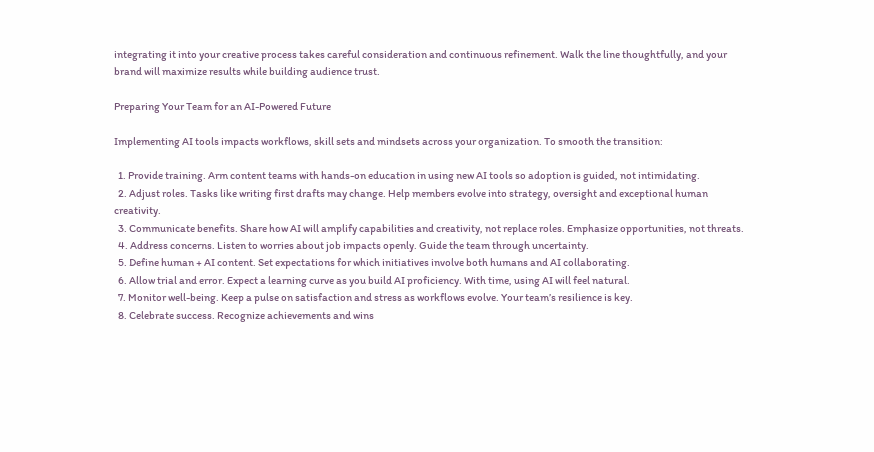integrating it into your creative process takes careful consideration and continuous refinement. Walk the line thoughtfully, and your brand will maximize results while building audience trust.

Preparing Your Team for an AI-Powered Future

Implementing AI tools impacts workflows, skill sets and mindsets across your organization. To smooth the transition:

  1. Provide training. Arm content teams with hands-on education in using new AI tools so adoption is guided, not intimidating.
  2. Adjust roles. Tasks like writing first drafts may change. Help members evolve into strategy, oversight and exceptional human creativity.
  3. Communicate benefits. Share how AI will amplify capabilities and creativity, not replace roles. Emphasize opportunities, not threats.
  4. Address concerns. Listen to worries about job impacts openly. Guide the team through uncertainty.
  5. Define human + AI content. Set expectations for which initiatives involve both humans and AI collaborating.
  6. Allow trial and error. Expect a learning curve as you build AI proficiency. With time, using AI will feel natural.
  7. Monitor well-being. Keep a pulse on satisfaction and stress as workflows evolve. Your team’s resilience is key.
  8. Celebrate success. Recognize achievements and wins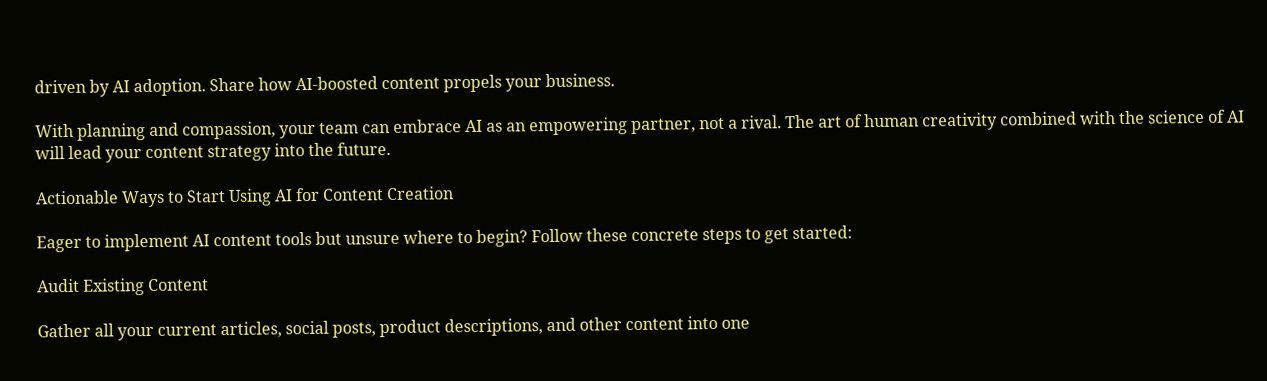driven by AI adoption. Share how AI-boosted content propels your business.

With planning and compassion, your team can embrace AI as an empowering partner, not a rival. The art of human creativity combined with the science of AI will lead your content strategy into the future.

Actionable Ways to Start Using AI for Content Creation

Eager to implement AI content tools but unsure where to begin? Follow these concrete steps to get started:

Audit Existing Content

Gather all your current articles, social posts, product descriptions, and other content into one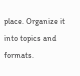place. Organize it into topics and formats.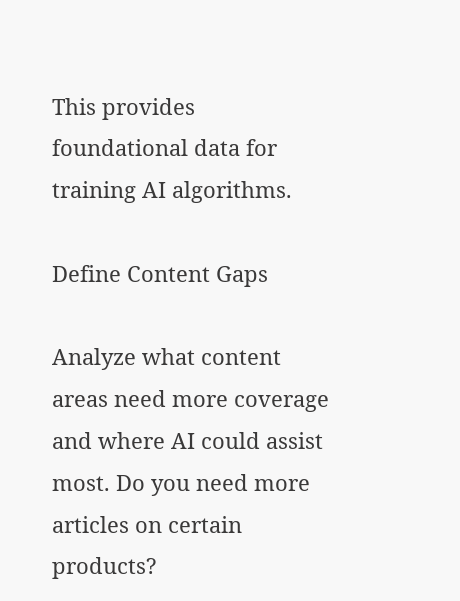This provides foundational data for training AI algorithms.

Define Content Gaps

Analyze what content areas need more coverage and where AI could assist most. Do you need more articles on certain products?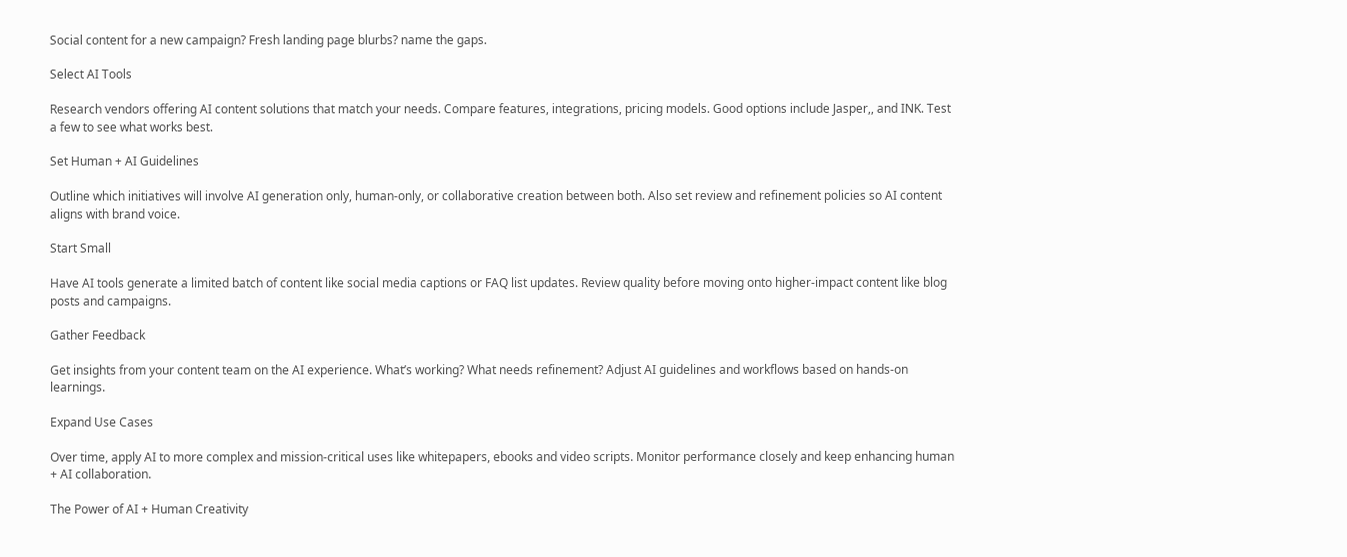Social content for a new campaign? Fresh landing page blurbs? name the gaps.

Select AI Tools

Research vendors offering AI content solutions that match your needs. Compare features, integrations, pricing models. Good options include Jasper,, and INK. Test a few to see what works best.

Set Human + AI Guidelines

Outline which initiatives will involve AI generation only, human-only, or collaborative creation between both. Also set review and refinement policies so AI content aligns with brand voice.

Start Small

Have AI tools generate a limited batch of content like social media captions or FAQ list updates. Review quality before moving onto higher-impact content like blog posts and campaigns.

Gather Feedback

Get insights from your content team on the AI experience. What’s working? What needs refinement? Adjust AI guidelines and workflows based on hands-on learnings.

Expand Use Cases

Over time, apply AI to more complex and mission-critical uses like whitepapers, ebooks and video scripts. Monitor performance closely and keep enhancing human + AI collaboration.

The Power of AI + Human Creativity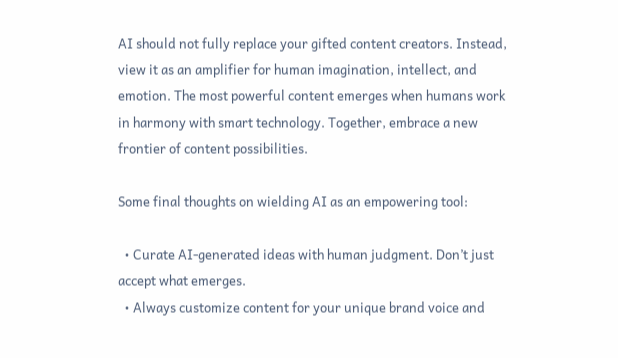AI should not fully replace your gifted content creators. Instead, view it as an amplifier for human imagination, intellect, and emotion. The most powerful content emerges when humans work in harmony with smart technology. Together, embrace a new frontier of content possibilities.

Some final thoughts on wielding AI as an empowering tool:

  • Curate AI-generated ideas with human judgment. Don’t just accept what emerges.
  • Always customize content for your unique brand voice and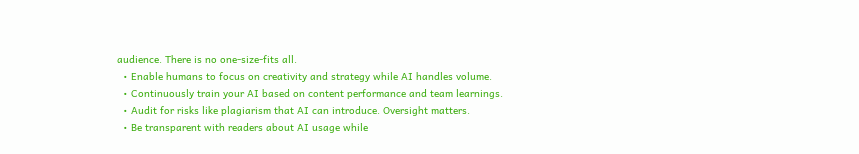audience. There is no one-size-fits all.
  • Enable humans to focus on creativity and strategy while AI handles volume.
  • Continuously train your AI based on content performance and team learnings.
  • Audit for risks like plagiarism that AI can introduce. Oversight matters.
  • Be transparent with readers about AI usage while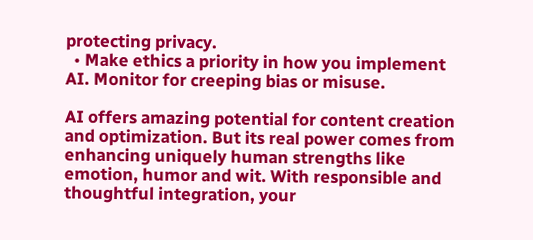protecting privacy.
  • Make ethics a priority in how you implement AI. Monitor for creeping bias or misuse.

AI offers amazing potential for content creation and optimization. But its real power comes from enhancing uniquely human strengths like emotion, humor and wit. With responsible and thoughtful integration, your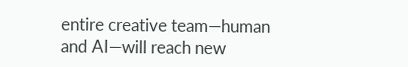entire creative team—human and AI—will reach new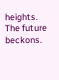heights. The future beckons.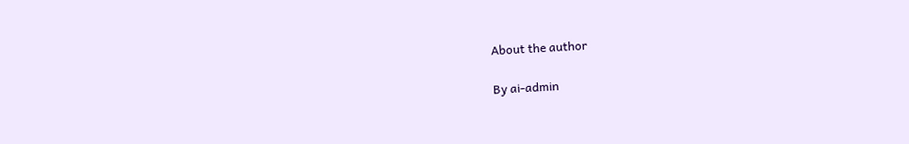About the author

By ai-admin